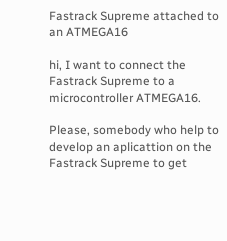Fastrack Supreme attached to an ATMEGA16

hi, I want to connect the Fastrack Supreme to a microcontroller ATMEGA16.

Please, somebody who help to develop an aplicattion on the Fastrack Supreme to get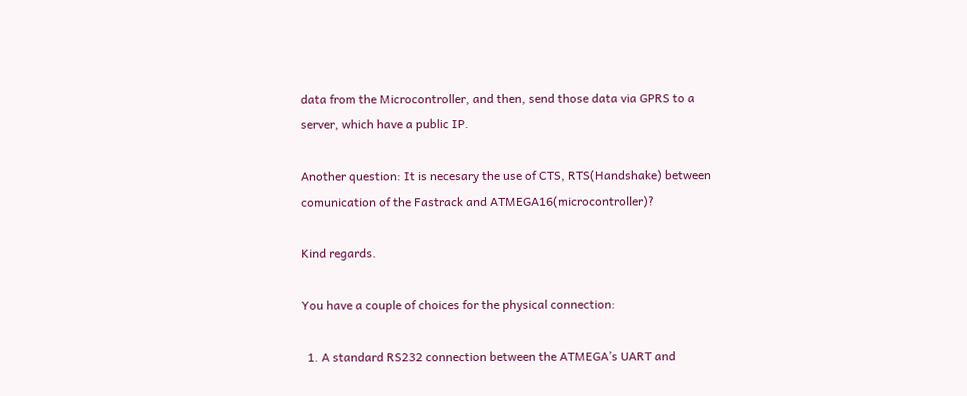data from the Microcontroller, and then, send those data via GPRS to a server, which have a public IP.

Another question: It is necesary the use of CTS, RTS(Handshake) between comunication of the Fastrack and ATMEGA16(microcontroller)?

Kind regards.

You have a couple of choices for the physical connection:

  1. A standard RS232 connection between the ATMEGA’s UART and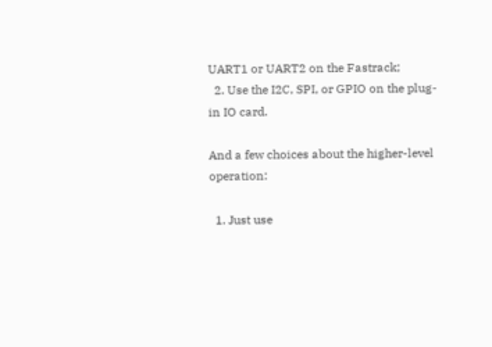UART1 or UART2 on the Fastrack;
  2. Use the I2C, SPI, or GPIO on the plug-in IO card.

And a few choices about the higher-level operation:

  1. Just use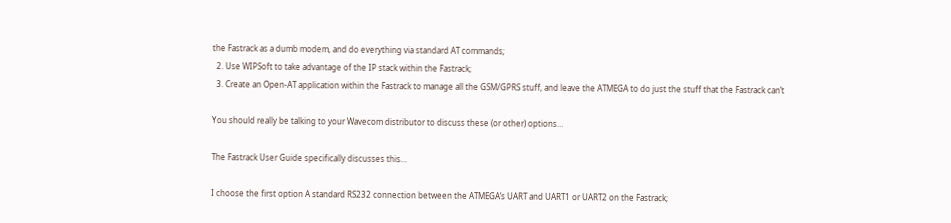the Fastrack as a dumb modem, and do everything via standard AT commands;
  2. Use WIPSoft to take advantage of the IP stack within the Fastrack;
  3. Create an Open-AT application within the Fastrack to manage all the GSM/GPRS stuff, and leave the ATMEGA to do just the stuff that the Fastrack can’t

You should really be talking to your Wavecom distributor to discuss these (or other) options…

The Fastrack User Guide specifically discusses this…

I choose the first option A standard RS232 connection between the ATMEGA’s UART and UART1 or UART2 on the Fastrack;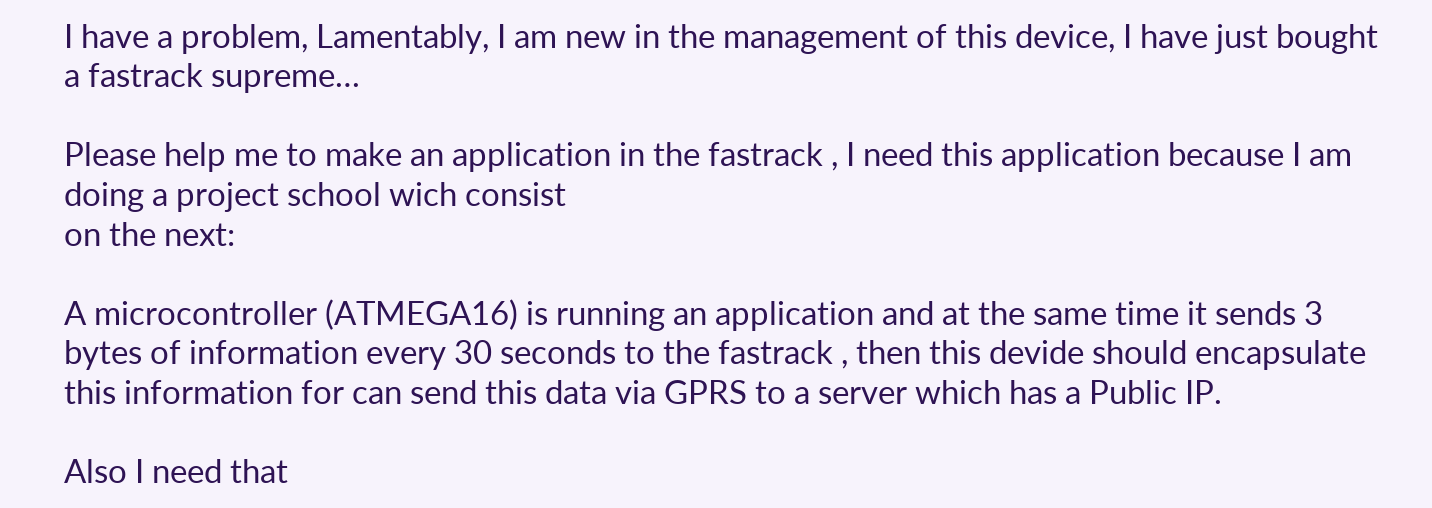I have a problem, Lamentably, I am new in the management of this device, I have just bought a fastrack supreme…

Please help me to make an application in the fastrack , I need this application because I am doing a project school wich consist
on the next:

A microcontroller (ATMEGA16) is running an application and at the same time it sends 3 bytes of information every 30 seconds to the fastrack , then this devide should encapsulate this information for can send this data via GPRS to a server which has a Public IP.

Also I need that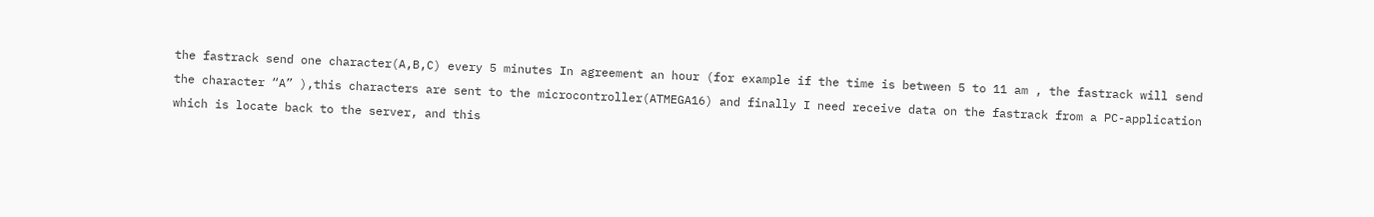the fastrack send one character(A,B,C) every 5 minutes In agreement an hour (for example if the time is between 5 to 11 am , the fastrack will send the character “A” ),this characters are sent to the microcontroller(ATMEGA16) and finally I need receive data on the fastrack from a PC-application which is locate back to the server, and this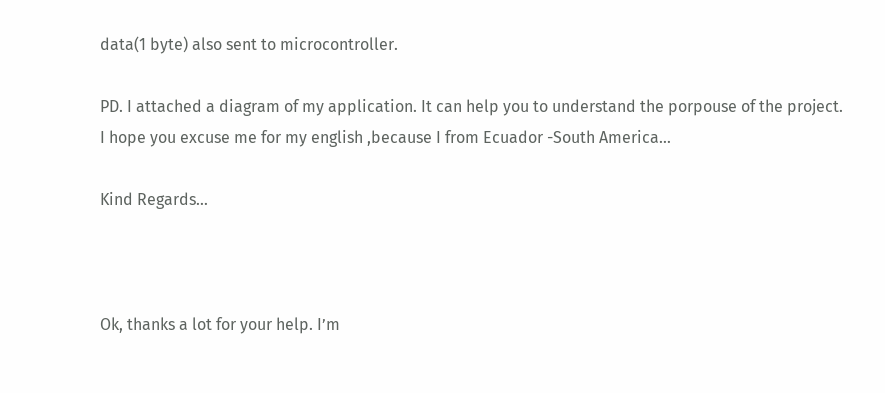data(1 byte) also sent to microcontroller.

PD. I attached a diagram of my application. It can help you to understand the porpouse of the project.
I hope you excuse me for my english ,because I from Ecuador -South America…

Kind Regards…



Ok, thanks a lot for your help. I’m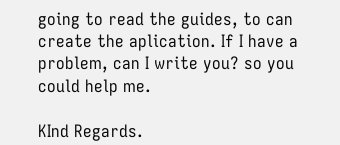going to read the guides, to can create the aplication. If I have a problem, can I write you? so you could help me.

KInd Regards.